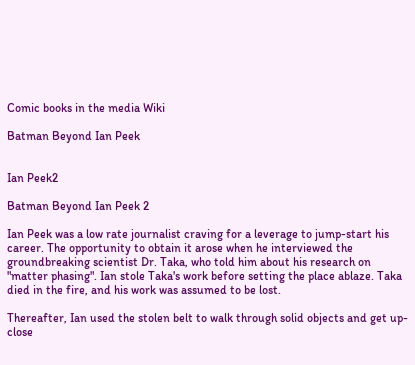Comic books in the media Wiki

Batman Beyond Ian Peek


Ian Peek2

Batman Beyond Ian Peek 2

Ian Peek was a low rate journalist craving for a leverage to jump-start his career. The opportunity to obtain it arose when he interviewed the groundbreaking scientist Dr. Taka, who told him about his research on "matter phasing". Ian stole Taka's work before setting the place ablaze. Taka died in the fire, and his work was assumed to be lost.

Thereafter, Ian used the stolen belt to walk through solid objects and get up-close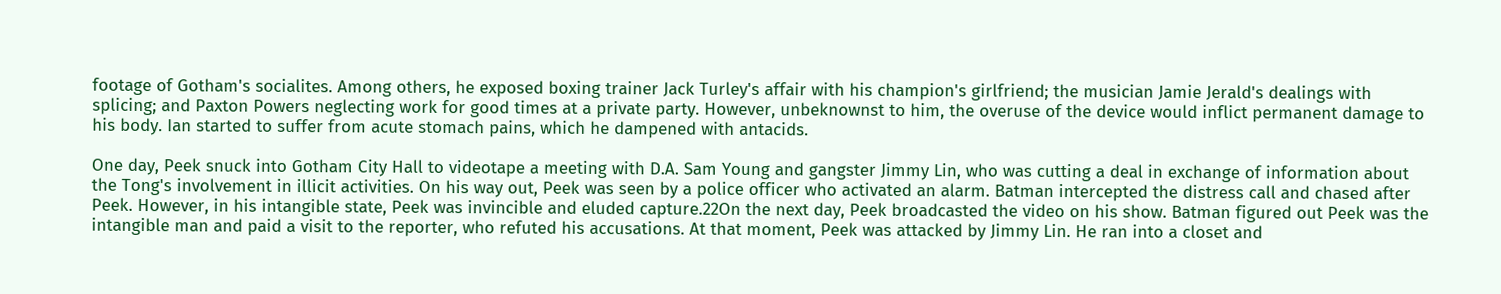footage of Gotham's socialites. Among others, he exposed boxing trainer Jack Turley's affair with his champion's girlfriend; the musician Jamie Jerald's dealings with splicing; and Paxton Powers neglecting work for good times at a private party. However, unbeknownst to him, the overuse of the device would inflict permanent damage to his body. Ian started to suffer from acute stomach pains, which he dampened with antacids.

One day, Peek snuck into Gotham City Hall to videotape a meeting with D.A. Sam Young and gangster Jimmy Lin, who was cutting a deal in exchange of information about the Tong's involvement in illicit activities. On his way out, Peek was seen by a police officer who activated an alarm. Batman intercepted the distress call and chased after Peek. However, in his intangible state, Peek was invincible and eluded capture.22On the next day, Peek broadcasted the video on his show. Batman figured out Peek was the intangible man and paid a visit to the reporter, who refuted his accusations. At that moment, Peek was attacked by Jimmy Lin. He ran into a closet and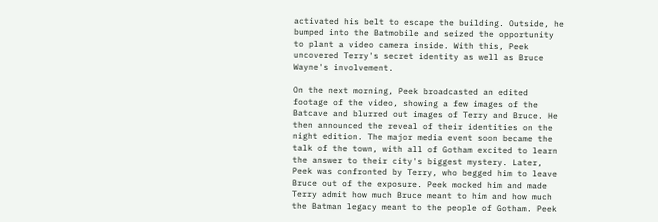activated his belt to escape the building. Outside, he bumped into the Batmobile and seized the opportunity to plant a video camera inside. With this, Peek uncovered Terry's secret identity as well as Bruce Wayne's involvement.

On the next morning, Peek broadcasted an edited footage of the video, showing a few images of the Batcave and blurred out images of Terry and Bruce. He then announced the reveal of their identities on the night edition. The major media event soon became the talk of the town, with all of Gotham excited to learn the answer to their city's biggest mystery. Later, Peek was confronted by Terry, who begged him to leave Bruce out of the exposure. Peek mocked him and made Terry admit how much Bruce meant to him and how much the Batman legacy meant to the people of Gotham. Peek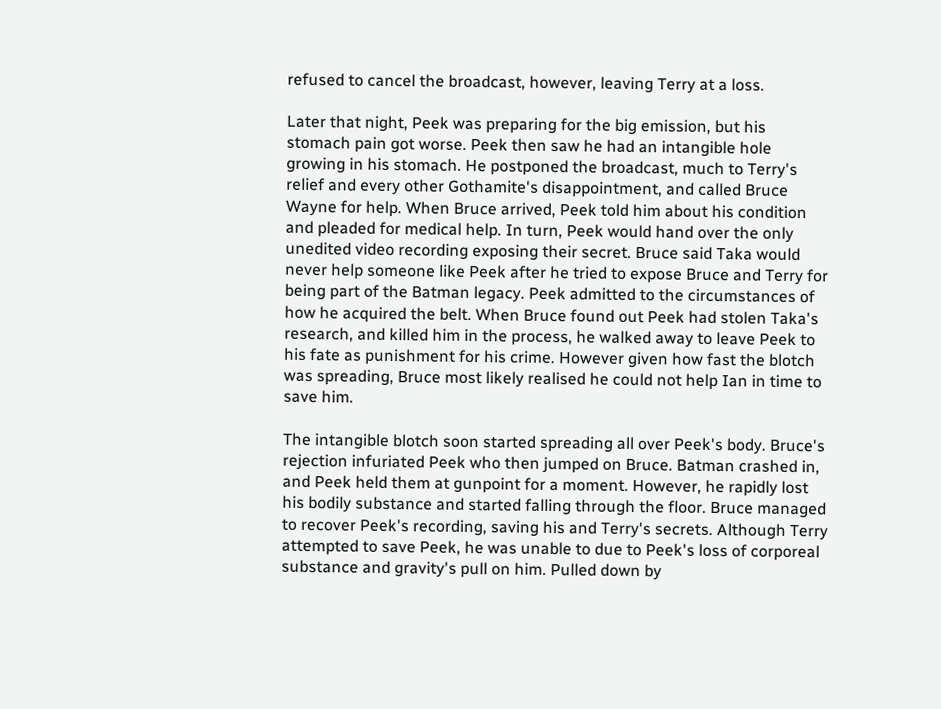refused to cancel the broadcast, however, leaving Terry at a loss.

Later that night, Peek was preparing for the big emission, but his stomach pain got worse. Peek then saw he had an intangible hole growing in his stomach. He postponed the broadcast, much to Terry's relief and every other Gothamite's disappointment, and called Bruce Wayne for help. When Bruce arrived, Peek told him about his condition and pleaded for medical help. In turn, Peek would hand over the only unedited video recording exposing their secret. Bruce said Taka would never help someone like Peek after he tried to expose Bruce and Terry for being part of the Batman legacy. Peek admitted to the circumstances of how he acquired the belt. When Bruce found out Peek had stolen Taka's research, and killed him in the process, he walked away to leave Peek to his fate as punishment for his crime. However given how fast the blotch was spreading, Bruce most likely realised he could not help Ian in time to save him.

The intangible blotch soon started spreading all over Peek's body. Bruce's rejection infuriated Peek who then jumped on Bruce. Batman crashed in, and Peek held them at gunpoint for a moment. However, he rapidly lost his bodily substance and started falling through the floor. Bruce managed to recover Peek's recording, saving his and Terry's secrets. Although Terry attempted to save Peek, he was unable to due to Peek's loss of corporeal substance and gravity's pull on him. Pulled down by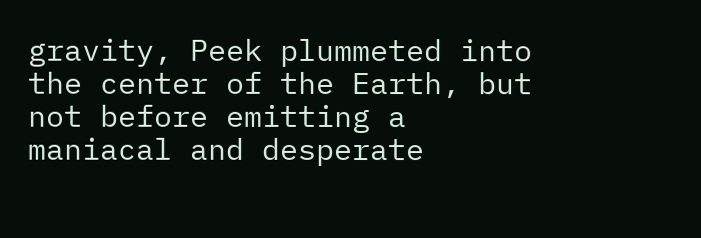gravity, Peek plummeted into the center of the Earth, but not before emitting a maniacal and desperate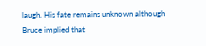laugh. His fate remains unknown although Bruce implied that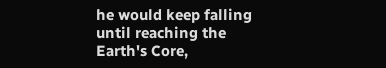he would keep falling until reaching the Earth's Core,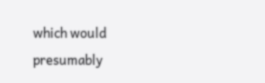which would presumably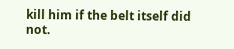kill him if the belt itself did not.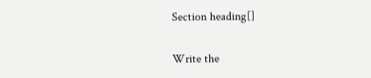Section heading[]

Write the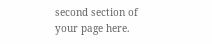second section of your page here.